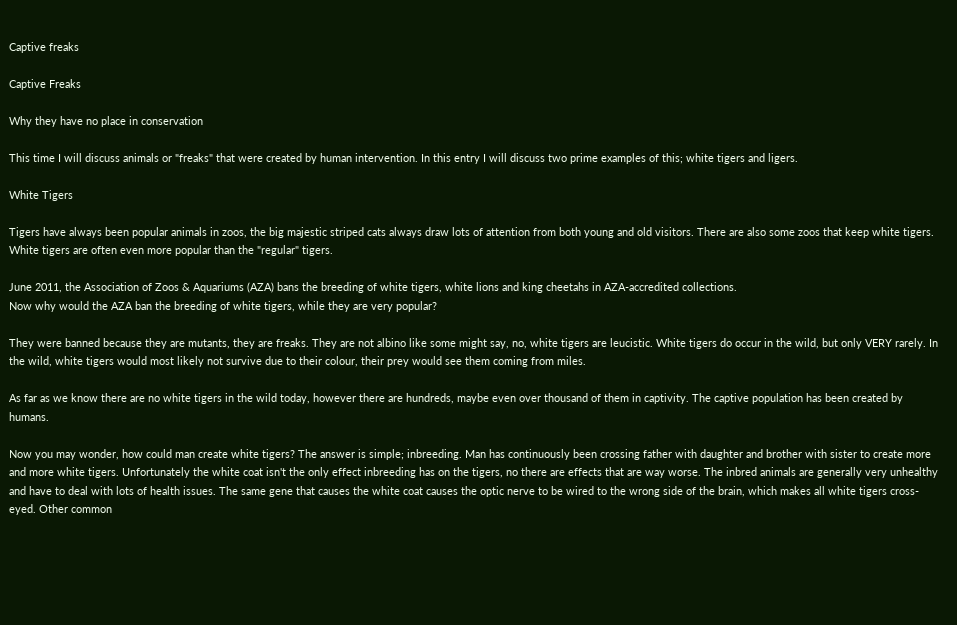Captive freaks

Captive Freaks

Why they have no place in conservation

This time I will discuss animals or "freaks" that were created by human intervention. In this entry I will discuss two prime examples of this; white tigers and ligers.

White Tigers

Tigers have always been popular animals in zoos, the big majestic striped cats always draw lots of attention from both young and old visitors. There are also some zoos that keep white tigers. White tigers are often even more popular than the "regular" tigers.

June 2011, the Association of Zoos & Aquariums (AZA) bans the breeding of white tigers, white lions and king cheetahs in AZA-accredited collections.
Now why would the AZA ban the breeding of white tigers, while they are very popular?

They were banned because they are mutants, they are freaks. They are not albino like some might say, no, white tigers are leucistic. White tigers do occur in the wild, but only VERY rarely. In the wild, white tigers would most likely not survive due to their colour, their prey would see them coming from miles.

As far as we know there are no white tigers in the wild today, however there are hundreds, maybe even over thousand of them in captivity. The captive population has been created by humans.

Now you may wonder, how could man create white tigers? The answer is simple; inbreeding. Man has continuously been crossing father with daughter and brother with sister to create more and more white tigers. Unfortunately the white coat isn't the only effect inbreeding has on the tigers, no there are effects that are way worse. The inbred animals are generally very unhealthy and have to deal with lots of health issues. The same gene that causes the white coat causes the optic nerve to be wired to the wrong side of the brain, which makes all white tigers cross-eyed. Other common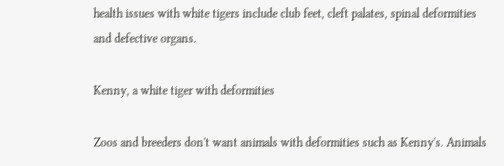health issues with white tigers include club feet, cleft palates, spinal deformities and defective organs.

Kenny, a white tiger with deformities

Zoos and breeders don't want animals with deformities such as Kenny's. Animals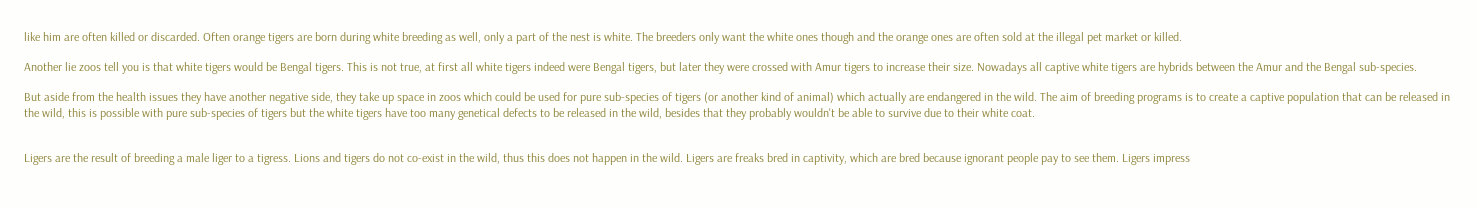like him are often killed or discarded. Often orange tigers are born during white breeding as well, only a part of the nest is white. The breeders only want the white ones though and the orange ones are often sold at the illegal pet market or killed.

Another lie zoos tell you is that white tigers would be Bengal tigers. This is not true, at first all white tigers indeed were Bengal tigers, but later they were crossed with Amur tigers to increase their size. Nowadays all captive white tigers are hybrids between the Amur and the Bengal sub-species.

But aside from the health issues they have another negative side, they take up space in zoos which could be used for pure sub-species of tigers (or another kind of animal) which actually are endangered in the wild. The aim of breeding programs is to create a captive population that can be released in the wild, this is possible with pure sub-species of tigers but the white tigers have too many genetical defects to be released in the wild, besides that they probably wouldn't be able to survive due to their white coat.


Ligers are the result of breeding a male liger to a tigress. Lions and tigers do not co-exist in the wild, thus this does not happen in the wild. Ligers are freaks bred in captivity, which are bred because ignorant people pay to see them. Ligers impress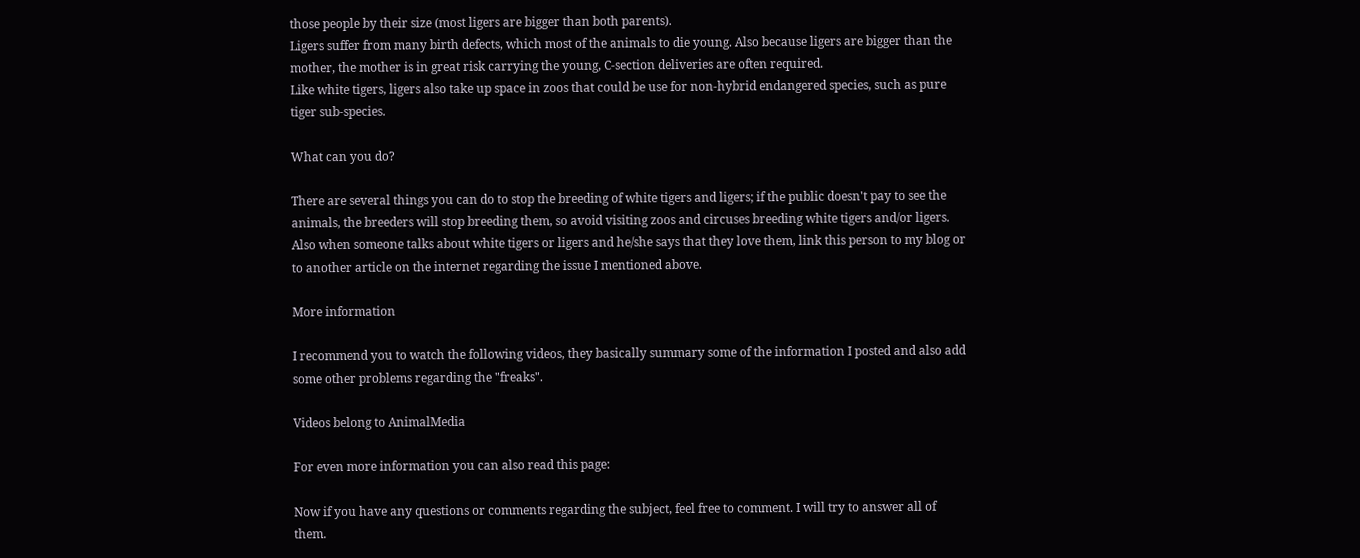those people by their size (most ligers are bigger than both parents).
Ligers suffer from many birth defects, which most of the animals to die young. Also because ligers are bigger than the mother, the mother is in great risk carrying the young, C-section deliveries are often required.
Like white tigers, ligers also take up space in zoos that could be use for non-hybrid endangered species, such as pure tiger sub-species.

What can you do?

There are several things you can do to stop the breeding of white tigers and ligers; if the public doesn't pay to see the animals, the breeders will stop breeding them, so avoid visiting zoos and circuses breeding white tigers and/or ligers.
Also when someone talks about white tigers or ligers and he/she says that they love them, link this person to my blog or to another article on the internet regarding the issue I mentioned above.

More information

I recommend you to watch the following videos, they basically summary some of the information I posted and also add some other problems regarding the "freaks".

Videos belong to AnimalMedia

For even more information you can also read this page:

Now if you have any questions or comments regarding the subject, feel free to comment. I will try to answer all of them.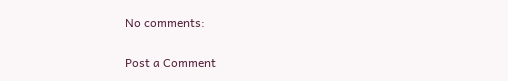No comments:

Post a Comment